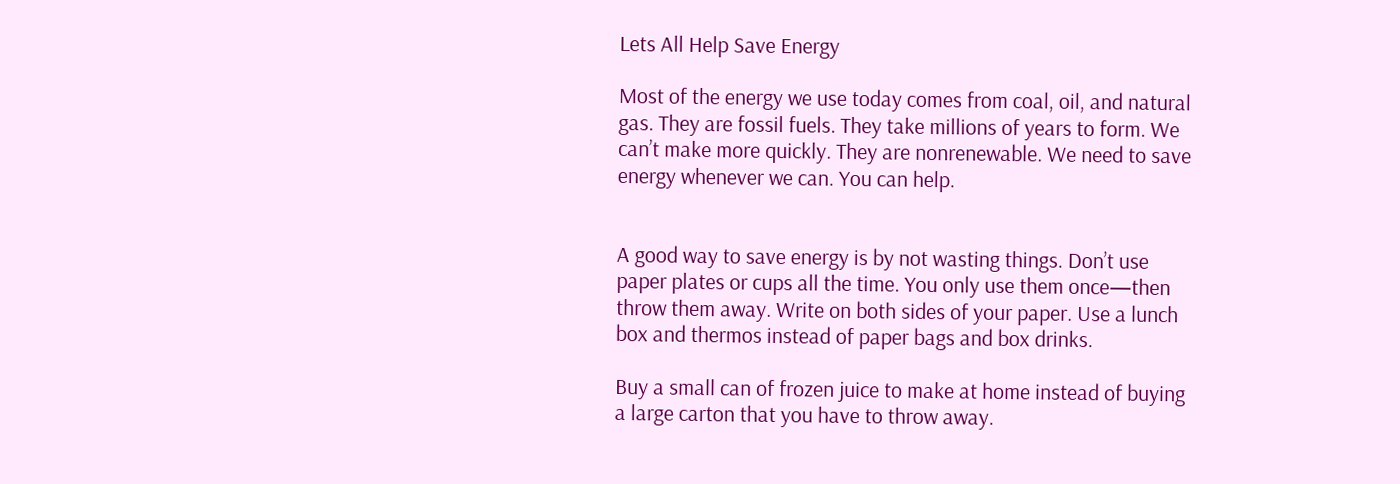Lets All Help Save Energy

Most of the energy we use today comes from coal, oil, and natural gas. They are fossil fuels. They take millions of years to form. We can’t make more quickly. They are nonrenewable. We need to save energy whenever we can. You can help.


A good way to save energy is by not wasting things. Don’t use paper plates or cups all the time. You only use them once—then throw them away. Write on both sides of your paper. Use a lunch box and thermos instead of paper bags and box drinks.

Buy a small can of frozen juice to make at home instead of buying a large carton that you have to throw away.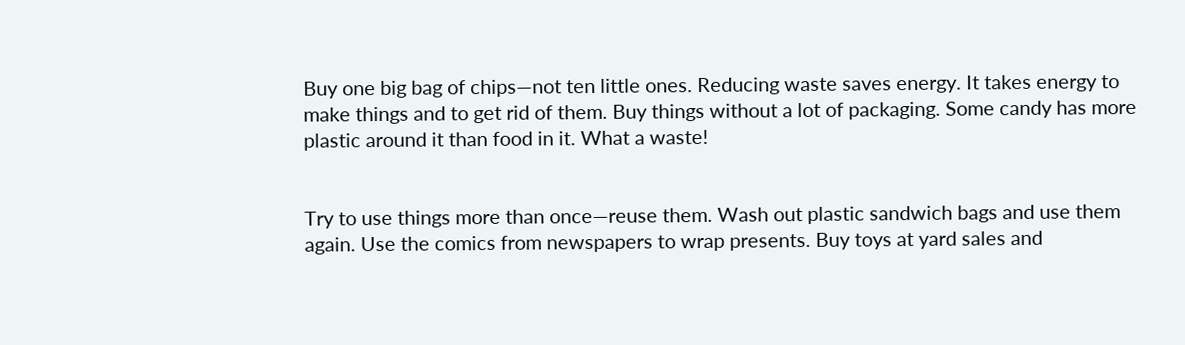Buy one big bag of chips—not ten little ones. Reducing waste saves energy. It takes energy to make things and to get rid of them. Buy things without a lot of packaging. Some candy has more plastic around it than food in it. What a waste!


Try to use things more than once—reuse them. Wash out plastic sandwich bags and use them again. Use the comics from newspapers to wrap presents. Buy toys at yard sales and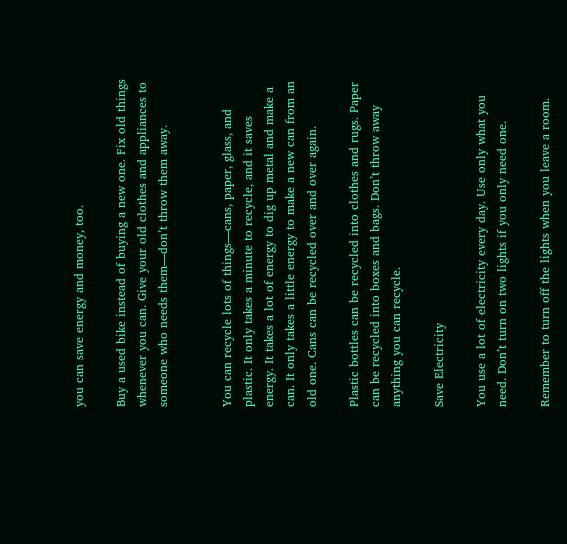you can save energy and money, too.

Buy a used bike instead of buying a new one. Fix old things whenever you can. Give your old clothes and appliances to someone who needs them—don’t throw them away.


You can recycle lots of things—cans, paper, glass, and plastic. It only takes a minute to recycle, and it saves energy. It takes a lot of energy to dig up metal and make a can. It only takes a little energy to make a new can from an old one. Cans can be recycled over and over again.

Plastic bottles can be recycled into clothes and rugs. Paper can be recycled into boxes and bags. Don’t throw away anything you can recycle.

Save Electricity

You use a lot of electricity every day. Use only what you need. Don’t turn on two lights if you only need one.

Remember to turn off the lights when you leave a room.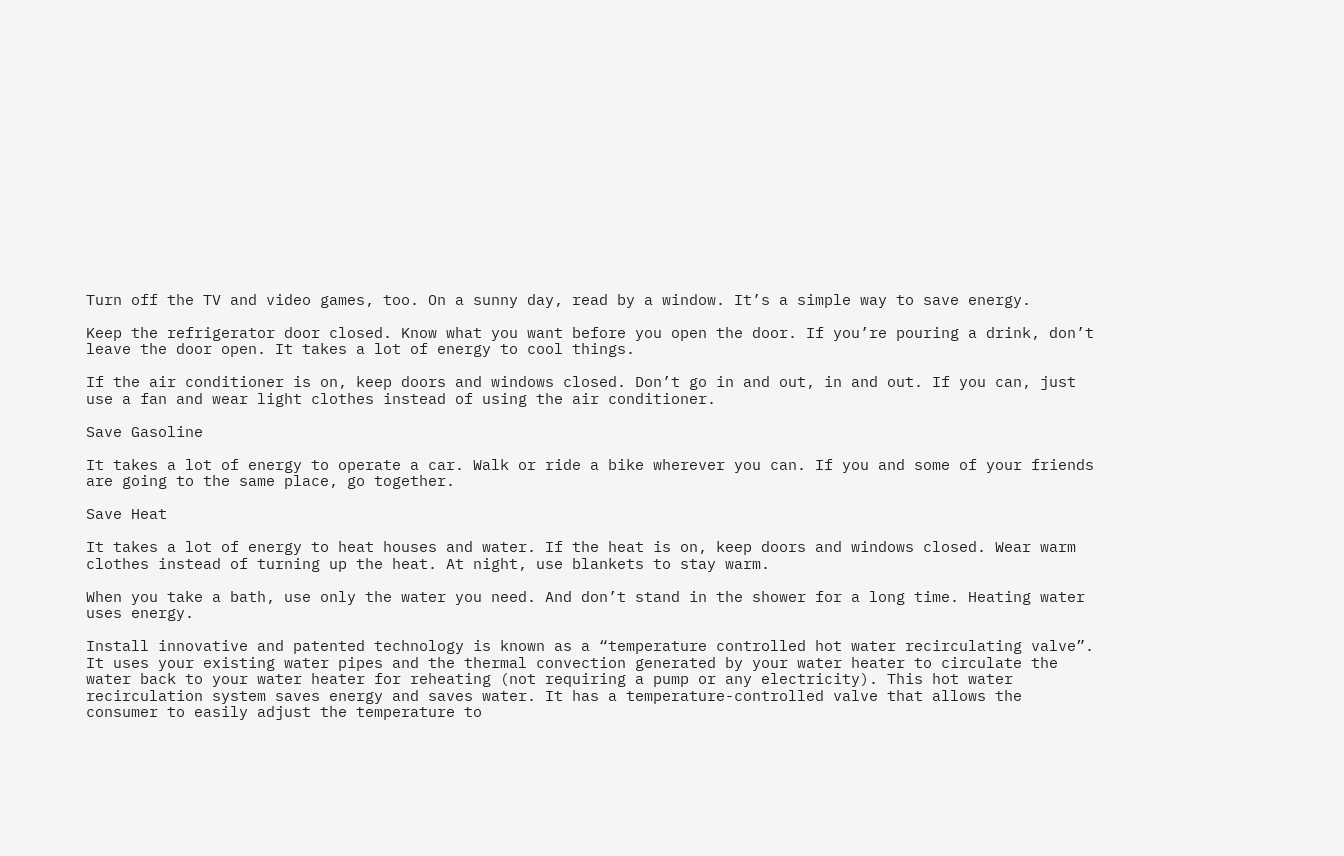Turn off the TV and video games, too. On a sunny day, read by a window. It’s a simple way to save energy.

Keep the refrigerator door closed. Know what you want before you open the door. If you’re pouring a drink, don’t leave the door open. It takes a lot of energy to cool things.

If the air conditioner is on, keep doors and windows closed. Don’t go in and out, in and out. If you can, just use a fan and wear light clothes instead of using the air conditioner.

Save Gasoline

It takes a lot of energy to operate a car. Walk or ride a bike wherever you can. If you and some of your friends are going to the same place, go together.

Save Heat

It takes a lot of energy to heat houses and water. If the heat is on, keep doors and windows closed. Wear warm clothes instead of turning up the heat. At night, use blankets to stay warm.

When you take a bath, use only the water you need. And don’t stand in the shower for a long time. Heating water uses energy.

Install innovative and patented technology is known as a “temperature controlled hot water recirculating valve”. It uses your existing water pipes and the thermal convection generated by your water heater to circulate the water back to your water heater for reheating (not requiring a pump or any electricity). This hot water recirculation system saves energy and saves water. It has a temperature-controlled valve that allows the consumer to easily adjust the temperature to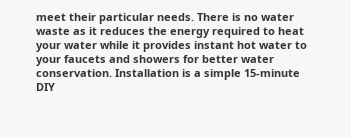meet their particular needs. There is no water waste as it reduces the energy required to heat your water while it provides instant hot water to your faucets and showers for better water conservation. Installation is a simple 15-minute DIY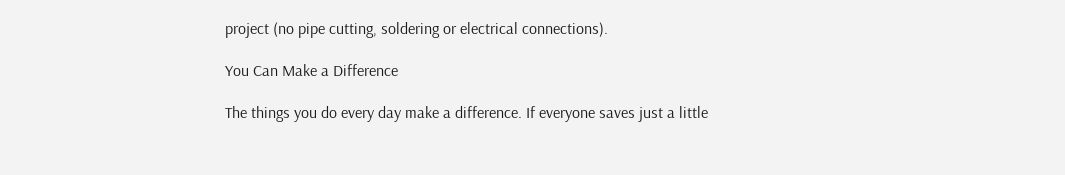project (no pipe cutting, soldering or electrical connections).

You Can Make a Difference

The things you do every day make a difference. If everyone saves just a little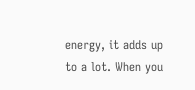energy, it adds up to a lot. When you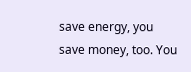save energy, you save money, too. You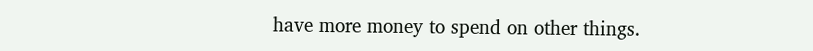have more money to spend on other things.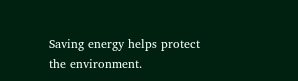Saving energy helps protect the environment.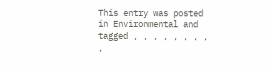This entry was posted in Environmental and tagged , , , , , , , , ,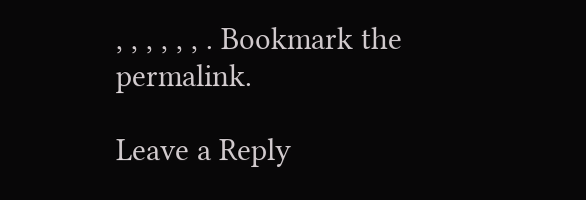, , , , , , . Bookmark the permalink.

Leave a Reply